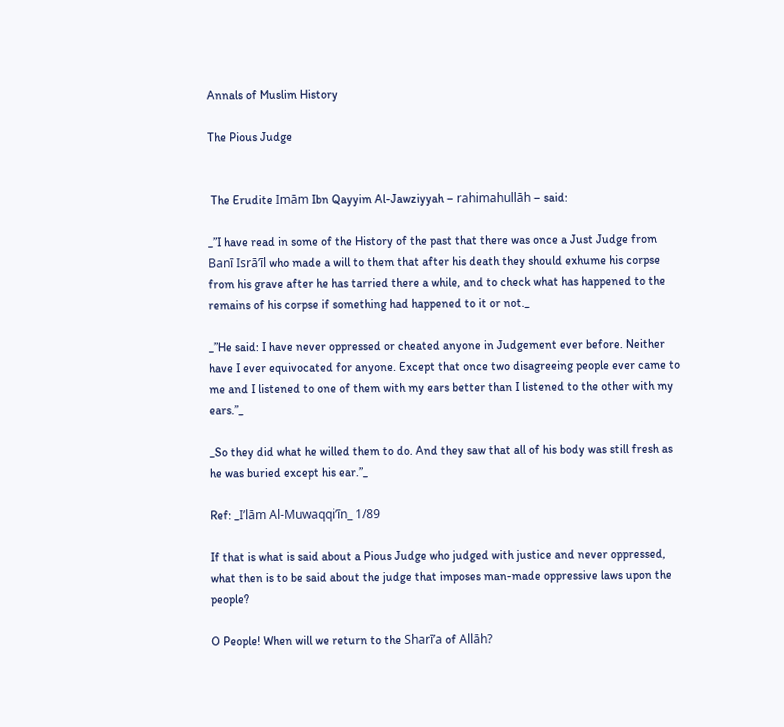Annals of Muslim History

The Pious Judge


 The Erudite Imām Ibn Qayyim Al-Jawziyyah – rahimahullāh – said:

_”I have read in some of the History of the past that there was once a Just Judge from Banī Isrā’īl who made a will to them that after his death they should exhume his corpse from his grave after he has tarried there a while, and to check what has happened to the remains of his corpse if something had happened to it or not._

_”He said: I have never oppressed or cheated anyone in Judgement ever before. Neither have I ever equivocated for anyone. Except that once two disagreeing people ever came to me and I listened to one of them with my ears better than I listened to the other with my ears.”_

_So they did what he willed them to do. And they saw that all of his body was still fresh as he was buried except his ear.”_

Ref: _I’lām Al-Muwaqqi’īn_ 1/89

If that is what is said about a Pious Judge who judged with justice and never oppressed, what then is to be said about the judge that imposes man-made oppressive laws upon the people?

O People! When will we return to the Sharī’a of Allāh?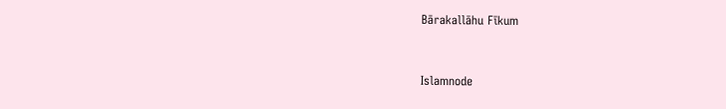Bārakallāhu Fīkum


Islamnode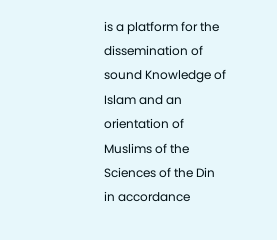is a platform for the dissemination of sound Knowledge of Islam and an orientation of Muslims of the Sciences of the Din in accordance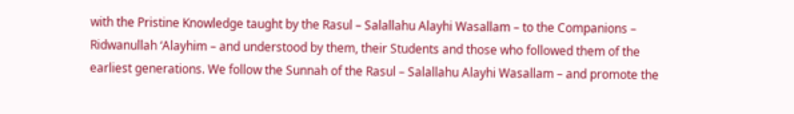with the Pristine Knowledge taught by the Rasul – Salallahu Alayhi Wasallam – to the Companions – Ridwanullah ‘Alayhim – and understood by them, their Students and those who followed them of the earliest generations. We follow the Sunnah of the Rasul – Salallahu Alayhi Wasallam – and promote the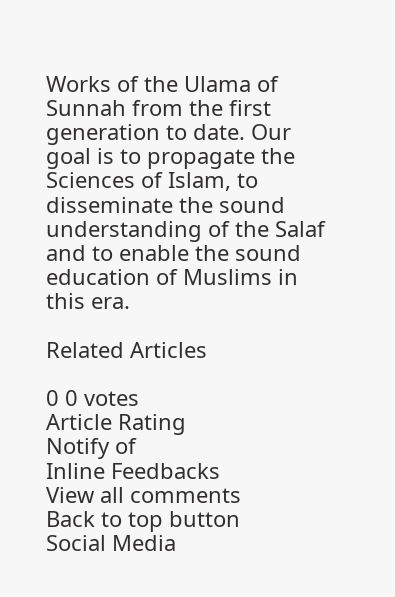Works of the Ulama of Sunnah from the first generation to date. Our goal is to propagate the Sciences of Islam, to disseminate the sound understanding of the Salaf and to enable the sound education of Muslims in this era.

Related Articles

0 0 votes
Article Rating
Notify of
Inline Feedbacks
View all comments
Back to top button
Social Media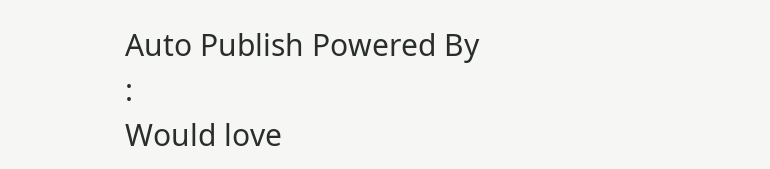Auto Publish Powered By :
Would love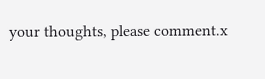your thoughts, please comment.x